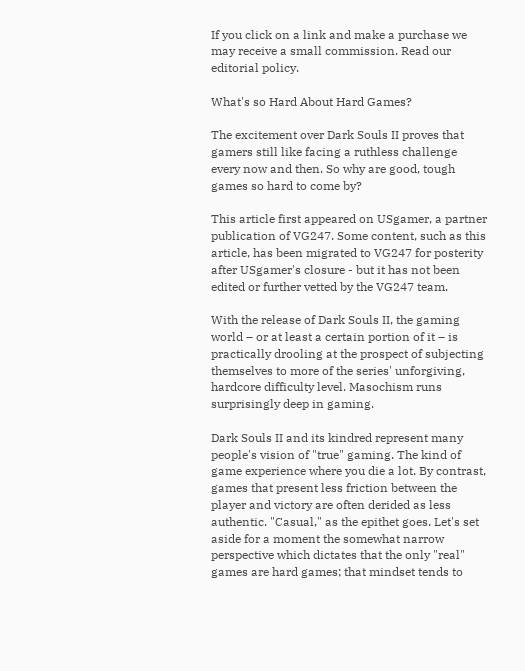If you click on a link and make a purchase we may receive a small commission. Read our editorial policy.

What's so Hard About Hard Games?

The excitement over Dark Souls II proves that gamers still like facing a ruthless challenge every now and then. So why are good, tough games so hard to come by?

This article first appeared on USgamer, a partner publication of VG247. Some content, such as this article, has been migrated to VG247 for posterity after USgamer's closure - but it has not been edited or further vetted by the VG247 team.

With the release of Dark Souls II, the gaming world – or at least a certain portion of it – is practically drooling at the prospect of subjecting themselves to more of the series' unforgiving, hardcore difficulty level. Masochism runs surprisingly deep in gaming.

Dark Souls II and its kindred represent many people's vision of "true" gaming. The kind of game experience where you die a lot. By contrast, games that present less friction between the player and victory are often derided as less authentic. "Casual," as the epithet goes. Let's set aside for a moment the somewhat narrow perspective which dictates that the only "real" games are hard games; that mindset tends to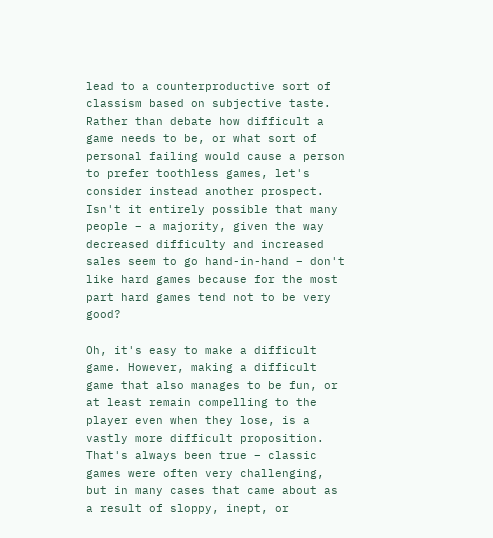lead to a counterproductive sort of classism based on subjective taste. Rather than debate how difficult a game needs to be, or what sort of personal failing would cause a person to prefer toothless games, let's consider instead another prospect. Isn't it entirely possible that many people – a majority, given the way decreased difficulty and increased sales seem to go hand-in-hand – don't like hard games because for the most part hard games tend not to be very good?

Oh, it's easy to make a difficult game. However, making a difficult game that also manages to be fun, or at least remain compelling to the player even when they lose, is a vastly more difficult proposition. That's always been true – classic games were often very challenging, but in many cases that came about as a result of sloppy, inept, or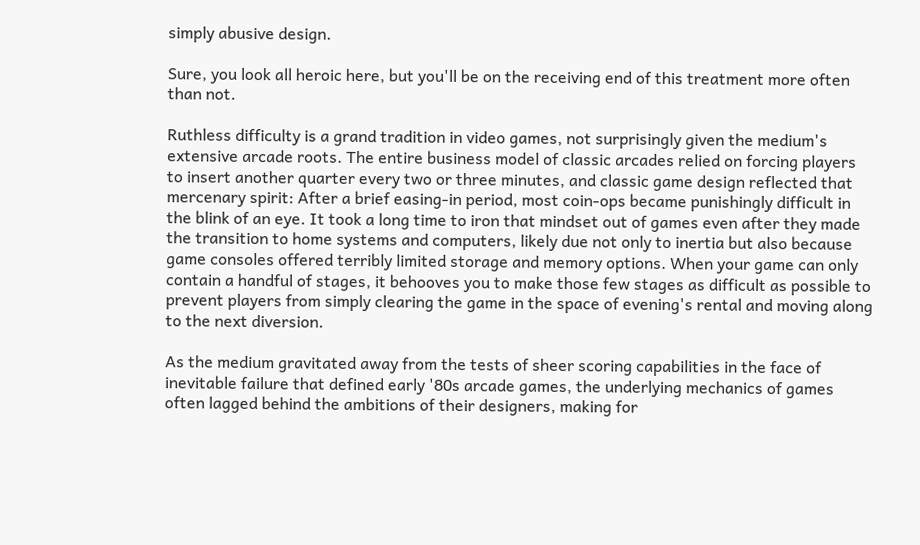simply abusive design.

Sure, you look all heroic here, but you'll be on the receiving end of this treatment more often than not.

Ruthless difficulty is a grand tradition in video games, not surprisingly given the medium's extensive arcade roots. The entire business model of classic arcades relied on forcing players to insert another quarter every two or three minutes, and classic game design reflected that mercenary spirit: After a brief easing-in period, most coin-ops became punishingly difficult in the blink of an eye. It took a long time to iron that mindset out of games even after they made the transition to home systems and computers, likely due not only to inertia but also because game consoles offered terribly limited storage and memory options. When your game can only contain a handful of stages, it behooves you to make those few stages as difficult as possible to prevent players from simply clearing the game in the space of evening's rental and moving along to the next diversion.

As the medium gravitated away from the tests of sheer scoring capabilities in the face of inevitable failure that defined early '80s arcade games, the underlying mechanics of games often lagged behind the ambitions of their designers, making for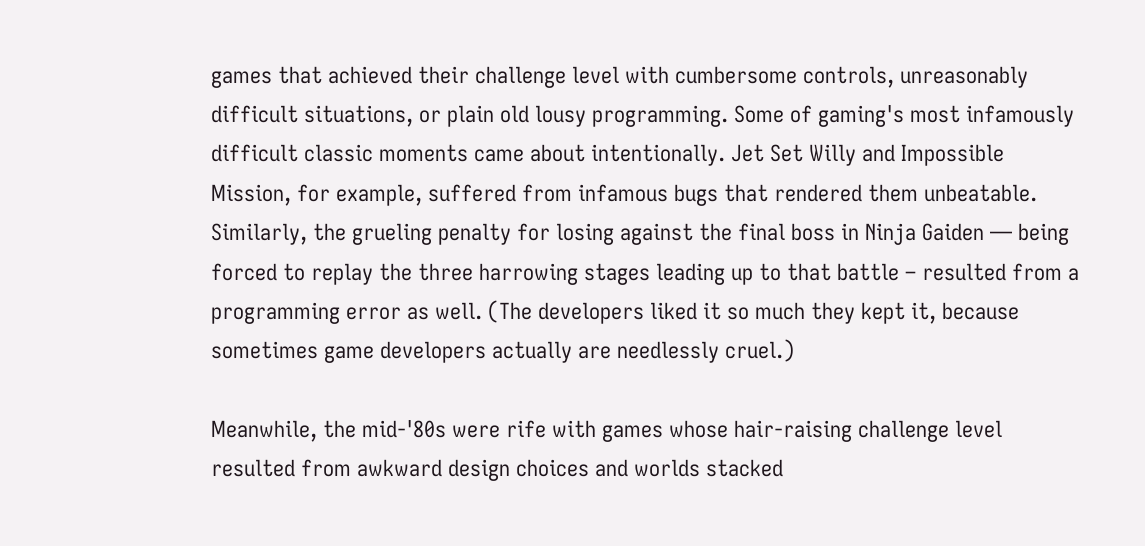games that achieved their challenge level with cumbersome controls, unreasonably difficult situations, or plain old lousy programming. Some of gaming's most infamously difficult classic moments came about intentionally. Jet Set Willy and Impossible Mission, for example, suffered from infamous bugs that rendered them unbeatable. Similarly, the grueling penalty for losing against the final boss in Ninja Gaiden — being forced to replay the three harrowing stages leading up to that battle – resulted from a programming error as well. (The developers liked it so much they kept it, because sometimes game developers actually are needlessly cruel.)

Meanwhile, the mid-'80s were rife with games whose hair-raising challenge level resulted from awkward design choices and worlds stacked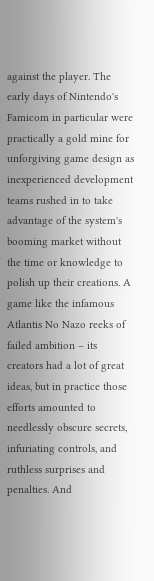against the player. The early days of Nintendo's Famicom in particular were practically a gold mine for unforgiving game design as inexperienced development teams rushed in to take advantage of the system's booming market without the time or knowledge to polish up their creations. A game like the infamous Atlantis No Nazo reeks of failed ambition – its creators had a lot of great ideas, but in practice those efforts amounted to needlessly obscure secrets, infuriating controls, and ruthless surprises and penalties. And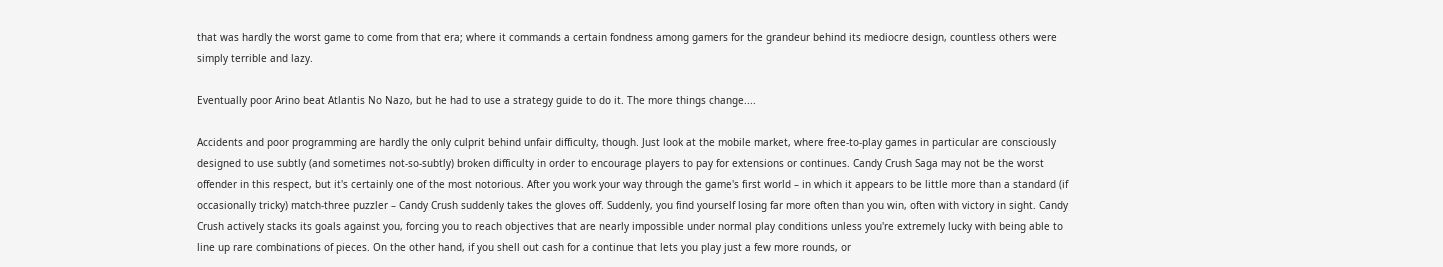that was hardly the worst game to come from that era; where it commands a certain fondness among gamers for the grandeur behind its mediocre design, countless others were simply terrible and lazy.

Eventually poor Arino beat Atlantis No Nazo, but he had to use a strategy guide to do it. The more things change....

Accidents and poor programming are hardly the only culprit behind unfair difficulty, though. Just look at the mobile market, where free-to-play games in particular are consciously designed to use subtly (and sometimes not-so-subtly) broken difficulty in order to encourage players to pay for extensions or continues. Candy Crush Saga may not be the worst offender in this respect, but it's certainly one of the most notorious. After you work your way through the game's first world – in which it appears to be little more than a standard (if occasionally tricky) match-three puzzler – Candy Crush suddenly takes the gloves off. Suddenly, you find yourself losing far more often than you win, often with victory in sight. Candy Crush actively stacks its goals against you, forcing you to reach objectives that are nearly impossible under normal play conditions unless you're extremely lucky with being able to line up rare combinations of pieces. On the other hand, if you shell out cash for a continue that lets you play just a few more rounds, or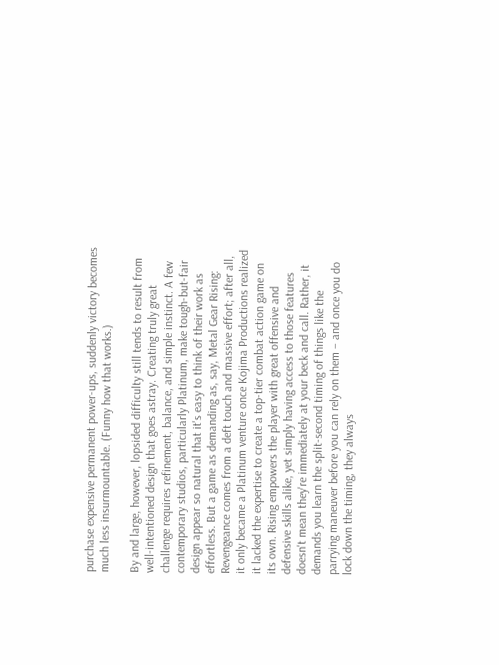purchase expensive permanent power-ups, suddenly victory becomes much less insurmountable. (Funny how that works.)

By and large, however, lopsided difficulty still tends to result from well-intentioned design that goes astray. Creating truly great challenge requires refinement, balance, and simple instinct. A few contemporary studios, particularly Platinum, make tough-but-fair design appear so natural that it's easy to think of their work as effortless. But a game as demanding as, say, Metal Gear Rising: Revengeance comes from a deft touch and massive effort; after all, it only became a Platinum venture once Kojima Productions realized it lacked the expertise to create a top-tier combat action game on its own. Rising empowers the player with great offensive and defensive skills alike, yet simply having access to those features doesn't mean they're immediately at your beck and call. Rather, it demands you learn the split-second timing of things like the parrying maneuver before you can rely on them – and once you do lock down the timing, they always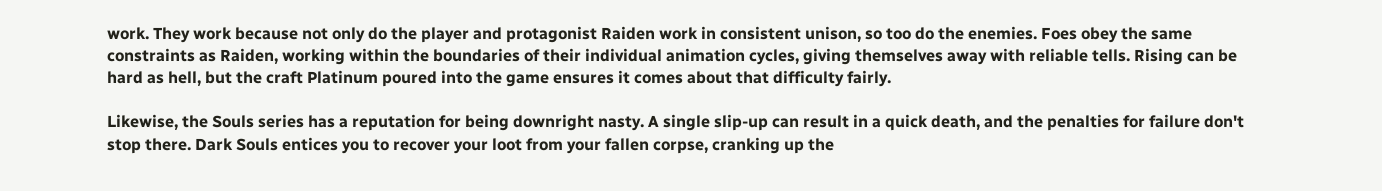work. They work because not only do the player and protagonist Raiden work in consistent unison, so too do the enemies. Foes obey the same constraints as Raiden, working within the boundaries of their individual animation cycles, giving themselves away with reliable tells. Rising can be hard as hell, but the craft Platinum poured into the game ensures it comes about that difficulty fairly.

Likewise, the Souls series has a reputation for being downright nasty. A single slip-up can result in a quick death, and the penalties for failure don't stop there. Dark Souls entices you to recover your loot from your fallen corpse, cranking up the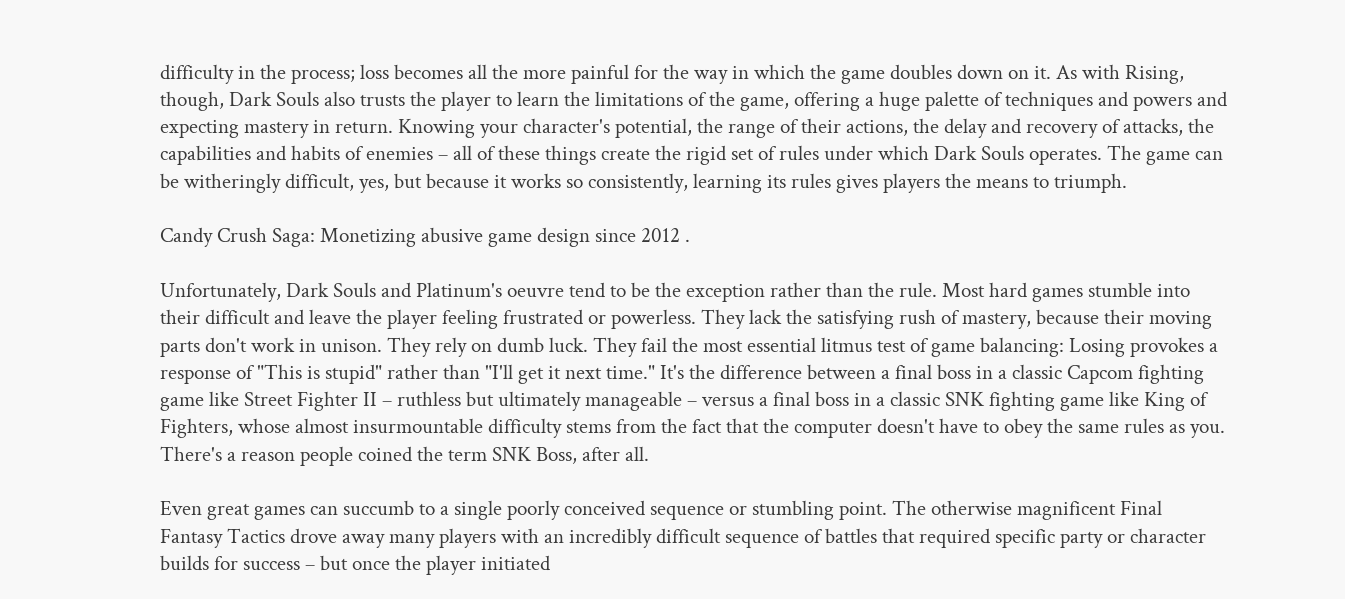difficulty in the process; loss becomes all the more painful for the way in which the game doubles down on it. As with Rising, though, Dark Souls also trusts the player to learn the limitations of the game, offering a huge palette of techniques and powers and expecting mastery in return. Knowing your character's potential, the range of their actions, the delay and recovery of attacks, the capabilities and habits of enemies – all of these things create the rigid set of rules under which Dark Souls operates. The game can be witheringly difficult, yes, but because it works so consistently, learning its rules gives players the means to triumph.

Candy Crush Saga: Monetizing abusive game design since 2012 .

Unfortunately, Dark Souls and Platinum's oeuvre tend to be the exception rather than the rule. Most hard games stumble into their difficult and leave the player feeling frustrated or powerless. They lack the satisfying rush of mastery, because their moving parts don't work in unison. They rely on dumb luck. They fail the most essential litmus test of game balancing: Losing provokes a response of "This is stupid" rather than "I'll get it next time." It's the difference between a final boss in a classic Capcom fighting game like Street Fighter II – ruthless but ultimately manageable – versus a final boss in a classic SNK fighting game like King of Fighters, whose almost insurmountable difficulty stems from the fact that the computer doesn't have to obey the same rules as you. There's a reason people coined the term SNK Boss, after all.

Even great games can succumb to a single poorly conceived sequence or stumbling point. The otherwise magnificent Final Fantasy Tactics drove away many players with an incredibly difficult sequence of battles that required specific party or character builds for success – but once the player initiated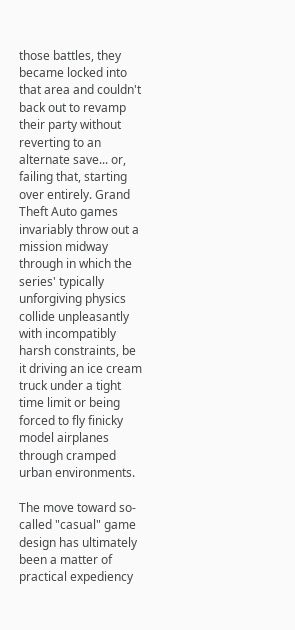those battles, they became locked into that area and couldn't back out to revamp their party without reverting to an alternate save... or, failing that, starting over entirely. Grand Theft Auto games invariably throw out a mission midway through in which the series' typically unforgiving physics collide unpleasantly with incompatibly harsh constraints, be it driving an ice cream truck under a tight time limit or being forced to fly finicky model airplanes through cramped urban environments.

The move toward so-called "casual" game design has ultimately been a matter of practical expediency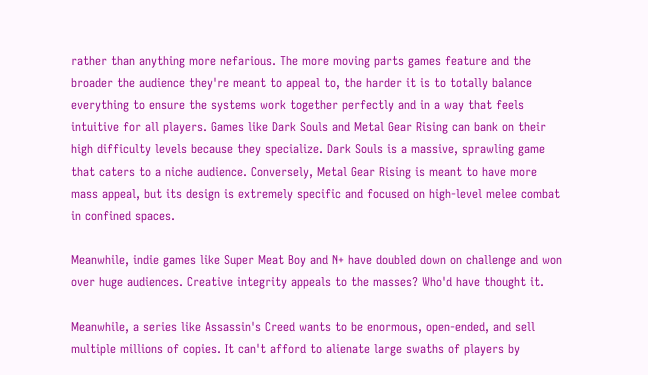rather than anything more nefarious. The more moving parts games feature and the broader the audience they're meant to appeal to, the harder it is to totally balance everything to ensure the systems work together perfectly and in a way that feels intuitive for all players. Games like Dark Souls and Metal Gear Rising can bank on their high difficulty levels because they specialize. Dark Souls is a massive, sprawling game that caters to a niche audience. Conversely, Metal Gear Rising is meant to have more mass appeal, but its design is extremely specific and focused on high-level melee combat in confined spaces.

Meanwhile, indie games like Super Meat Boy and N+ have doubled down on challenge and won over huge audiences. Creative integrity appeals to the masses? Who'd have thought it.

Meanwhile, a series like Assassin's Creed wants to be enormous, open-ended, and sell multiple millions of copies. It can't afford to alienate large swaths of players by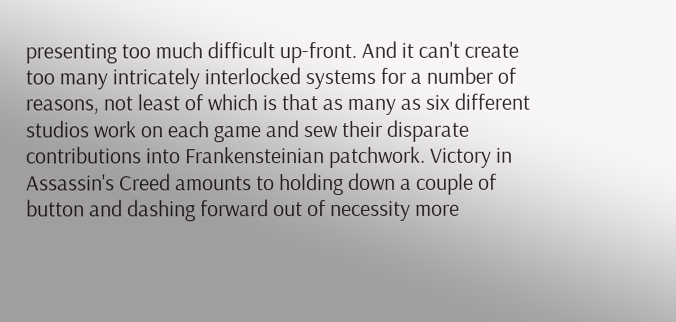presenting too much difficult up-front. And it can't create too many intricately interlocked systems for a number of reasons, not least of which is that as many as six different studios work on each game and sew their disparate contributions into Frankensteinian patchwork. Victory in Assassin's Creed amounts to holding down a couple of button and dashing forward out of necessity more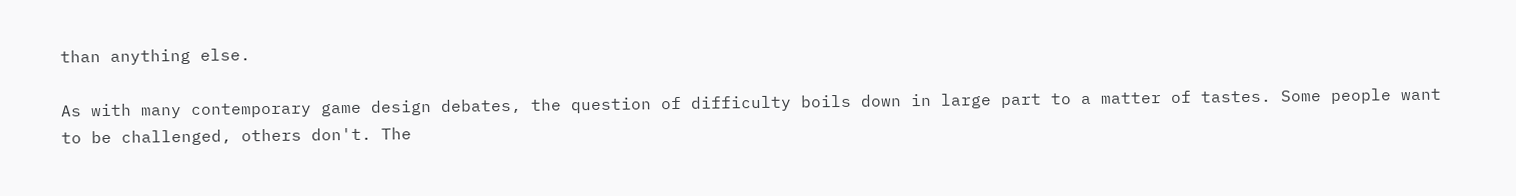than anything else.

As with many contemporary game design debates, the question of difficulty boils down in large part to a matter of tastes. Some people want to be challenged, others don't. The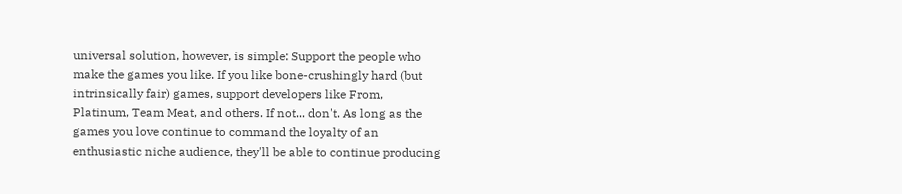universal solution, however, is simple: Support the people who make the games you like. If you like bone-crushingly hard (but intrinsically fair) games, support developers like From, Platinum, Team Meat, and others. If not... don't. As long as the games you love continue to command the loyalty of an enthusiastic niche audience, they'll be able to continue producing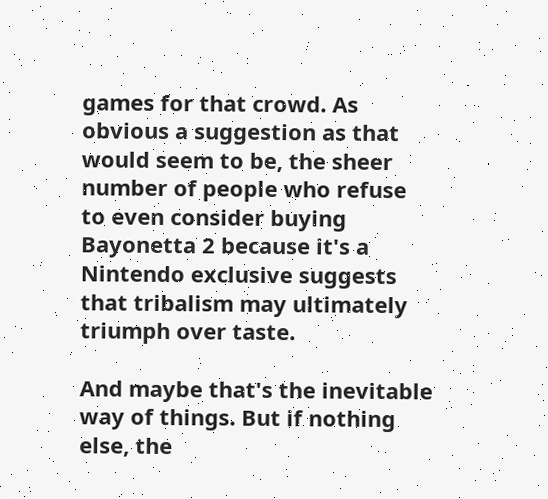games for that crowd. As obvious a suggestion as that would seem to be, the sheer number of people who refuse to even consider buying Bayonetta 2 because it's a Nintendo exclusive suggests that tribalism may ultimately triumph over taste.

And maybe that's the inevitable way of things. But if nothing else, the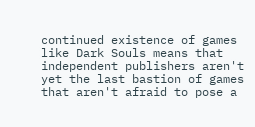continued existence of games like Dark Souls means that independent publishers aren't yet the last bastion of games that aren't afraid to pose a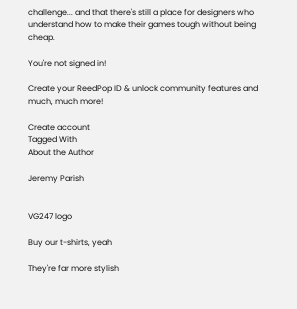challenge... and that there's still a place for designers who understand how to make their games tough without being cheap.

You're not signed in!

Create your ReedPop ID & unlock community features and much, much more!

Create account
Tagged With
About the Author

Jeremy Parish


VG247 logo

Buy our t-shirts, yeah

They're far more stylish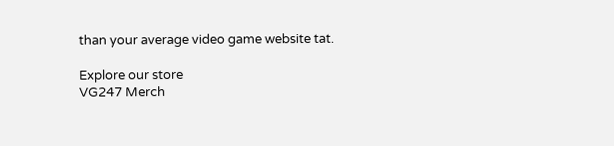than your average video game website tat.

Explore our store
VG247 Merch